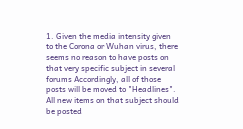1. Given the media intensity given to the Corona or Wuhan virus, there seems no reason to have posts on that very specific subject in several forums Accordingly, all of those posts will be moved to "Headlines". All new items on that subject should be posted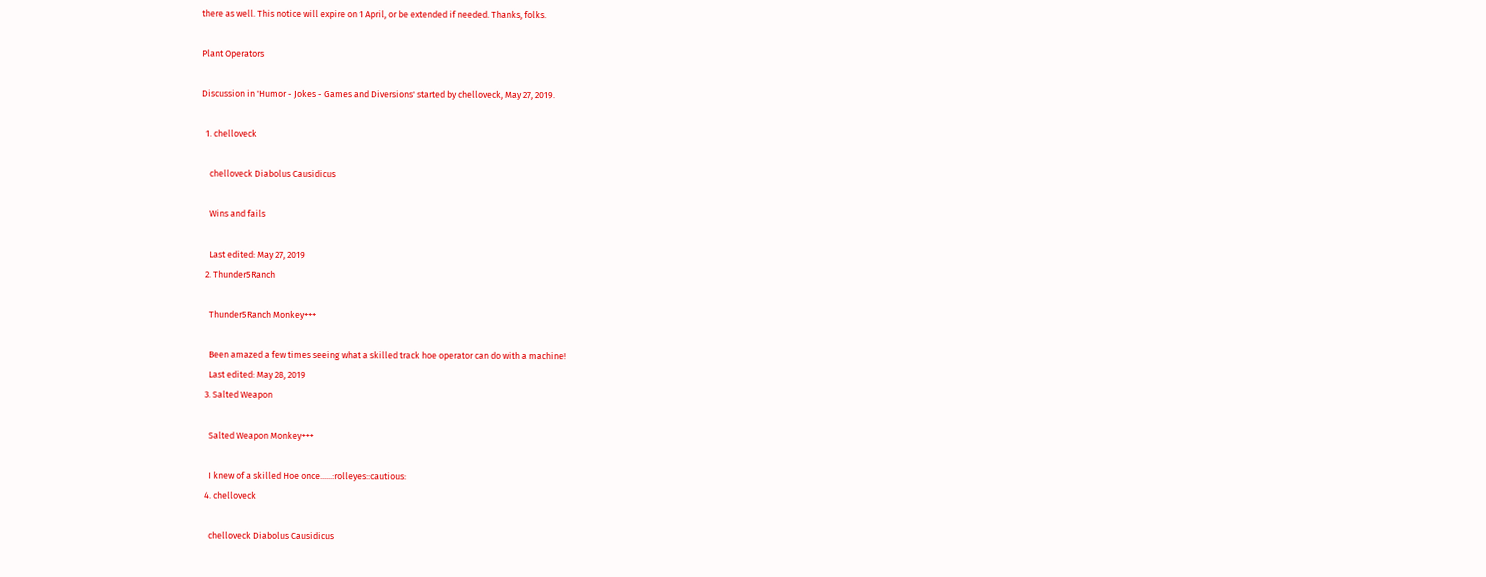there as well. This notice will expire on 1 April, or be extended if needed. Thanks, folks.

Plant Operators

Discussion in 'Humor - Jokes - Games and Diversions' started by chelloveck, May 27, 2019.

  1. chelloveck

    chelloveck Diabolus Causidicus

    Wins and fails

    Last edited: May 27, 2019
  2. Thunder5Ranch

    Thunder5Ranch Monkey+++

    Been amazed a few times seeing what a skilled track hoe operator can do with a machine!
    Last edited: May 28, 2019
  3. Salted Weapon

    Salted Weapon Monkey+++

    I knew of a skilled Hoe once......:rolleyes::cautious:
  4. chelloveck

    chelloveck Diabolus Causidicus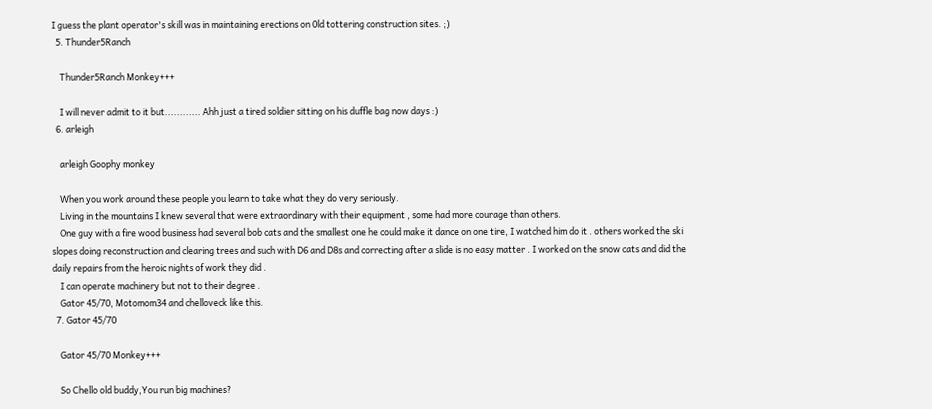I guess the plant operator's skill was in maintaining erections on 0ld tottering construction sites. ;)
  5. Thunder5Ranch

    Thunder5Ranch Monkey+++

    I will never admit to it but............ Ahh just a tired soldier sitting on his duffle bag now days :)
  6. arleigh

    arleigh Goophy monkey

    When you work around these people you learn to take what they do very seriously.
    Living in the mountains I knew several that were extraordinary with their equipment , some had more courage than others.
    One guy with a fire wood business had several bob cats and the smallest one he could make it dance on one tire, I watched him do it . others worked the ski slopes doing reconstruction and clearing trees and such with D6 and D8s and correcting after a slide is no easy matter . I worked on the snow cats and did the daily repairs from the heroic nights of work they did .
    I can operate machinery but not to their degree .
    Gator 45/70, Motomom34 and chelloveck like this.
  7. Gator 45/70

    Gator 45/70 Monkey+++

    So Chello old buddy,You run big machines?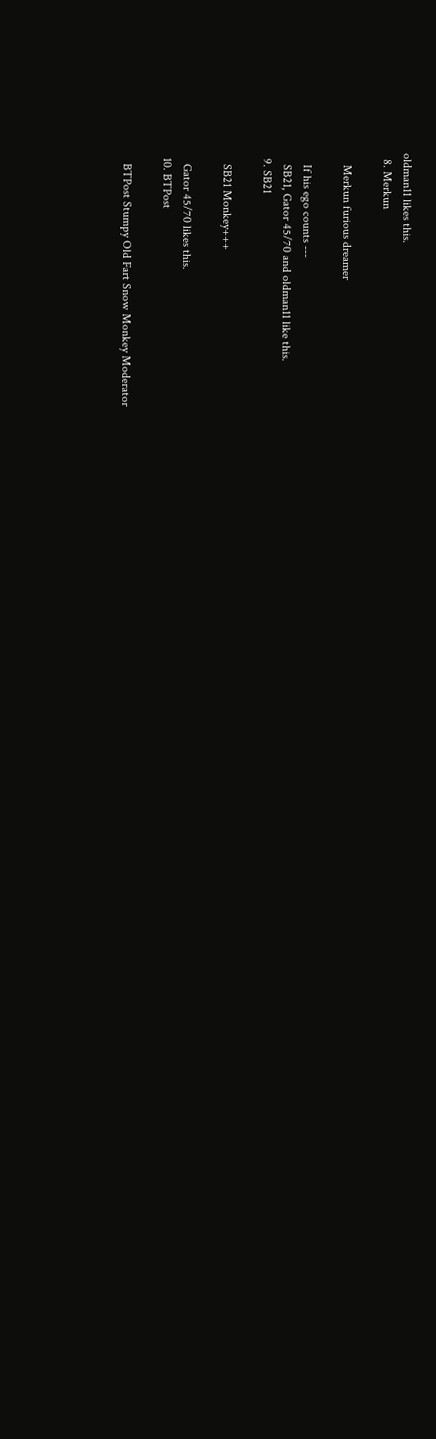oldman11 likes this.
  8. Merkun

    Merkun furious dreamer

    If his ego counts ---
    SB21, Gator 45/70 and oldman11 like this.
  9. SB21

    SB21 Monkey+++

    Gator 45/70 likes this.
  10. BTPost

    BTPost Stumpy Old Fart Snow Monkey Moderator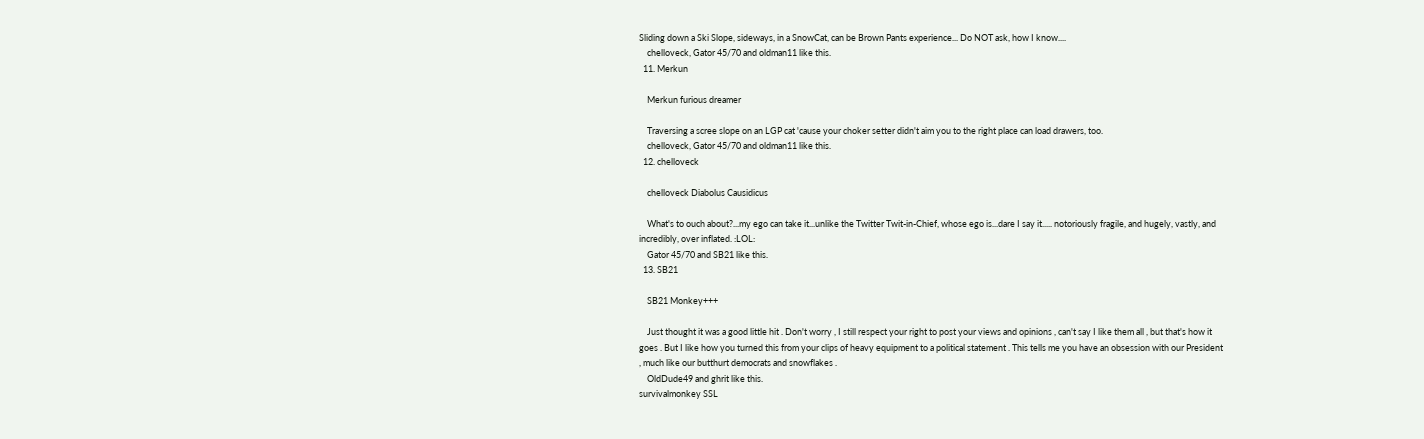Sliding down a Ski Slope, sideways, in a SnowCat, can be Brown Pants experience... Do NOT ask, how I know....
    chelloveck, Gator 45/70 and oldman11 like this.
  11. Merkun

    Merkun furious dreamer

    Traversing a scree slope on an LGP cat 'cause your choker setter didn't aim you to the right place can load drawers, too.
    chelloveck, Gator 45/70 and oldman11 like this.
  12. chelloveck

    chelloveck Diabolus Causidicus

    What's to ouch about?...my ego can take it...unlike the Twitter Twit-in-Chief, whose ego is...dare I say it..... notoriously fragile, and hugely, vastly, and incredibly, over inflated. :LOL:
    Gator 45/70 and SB21 like this.
  13. SB21

    SB21 Monkey+++

    Just thought it was a good little hit . Don't worry , I still respect your right to post your views and opinions , can't say I like them all , but that's how it goes . But I like how you turned this from your clips of heavy equipment to a political statement . This tells me you have an obsession with our President , much like our butthurt democrats and snowflakes .
    OldDude49 and ghrit like this.
survivalmonkey SSL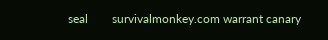seal        survivalmonkey.com warrant canary